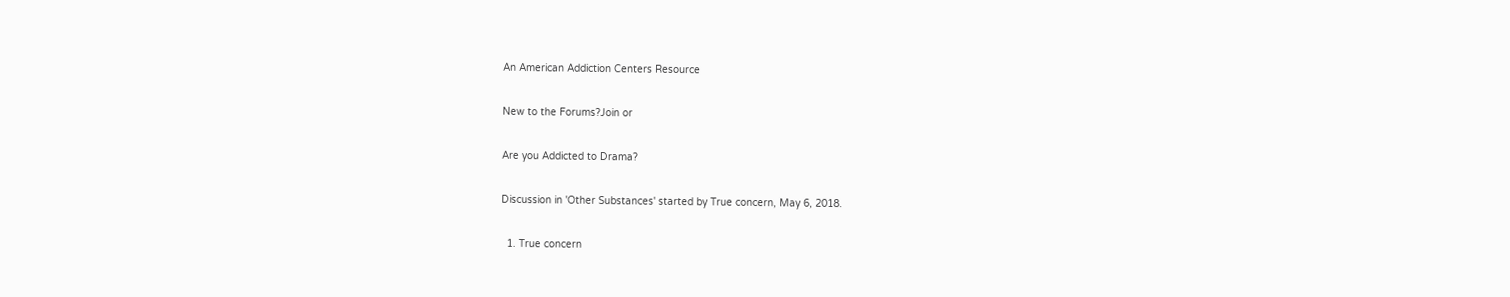An American Addiction Centers Resource

New to the Forums?Join or

Are you Addicted to Drama?

Discussion in 'Other Substances' started by True concern, May 6, 2018.

  1. True concern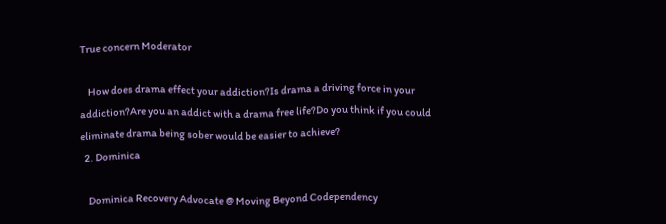True concern Moderator

    How does drama effect your addiction?Is drama a driving force in your addiction?Are you an addict with a drama free life?Do you think if you could eliminate drama being sober would be easier to achieve?
  2. Dominica

    Dominica Recovery Advocate @ Moving Beyond Codependency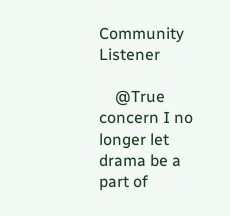Community Listener

    @True concern I no longer let drama be a part of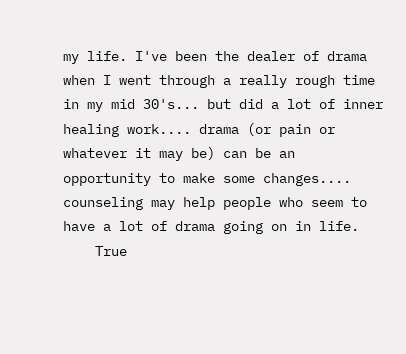my life. I've been the dealer of drama when I went through a really rough time in my mid 30's... but did a lot of inner healing work.... drama (or pain or whatever it may be) can be an opportunity to make some changes.... counseling may help people who seem to have a lot of drama going on in life.
    True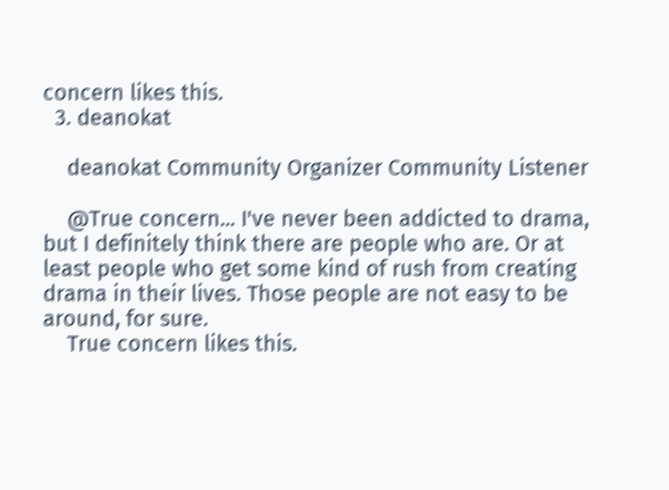concern likes this.
  3. deanokat

    deanokat Community Organizer Community Listener

    @True concern... I've never been addicted to drama, but I definitely think there are people who are. Or at least people who get some kind of rush from creating drama in their lives. Those people are not easy to be around, for sure.
    True concern likes this.